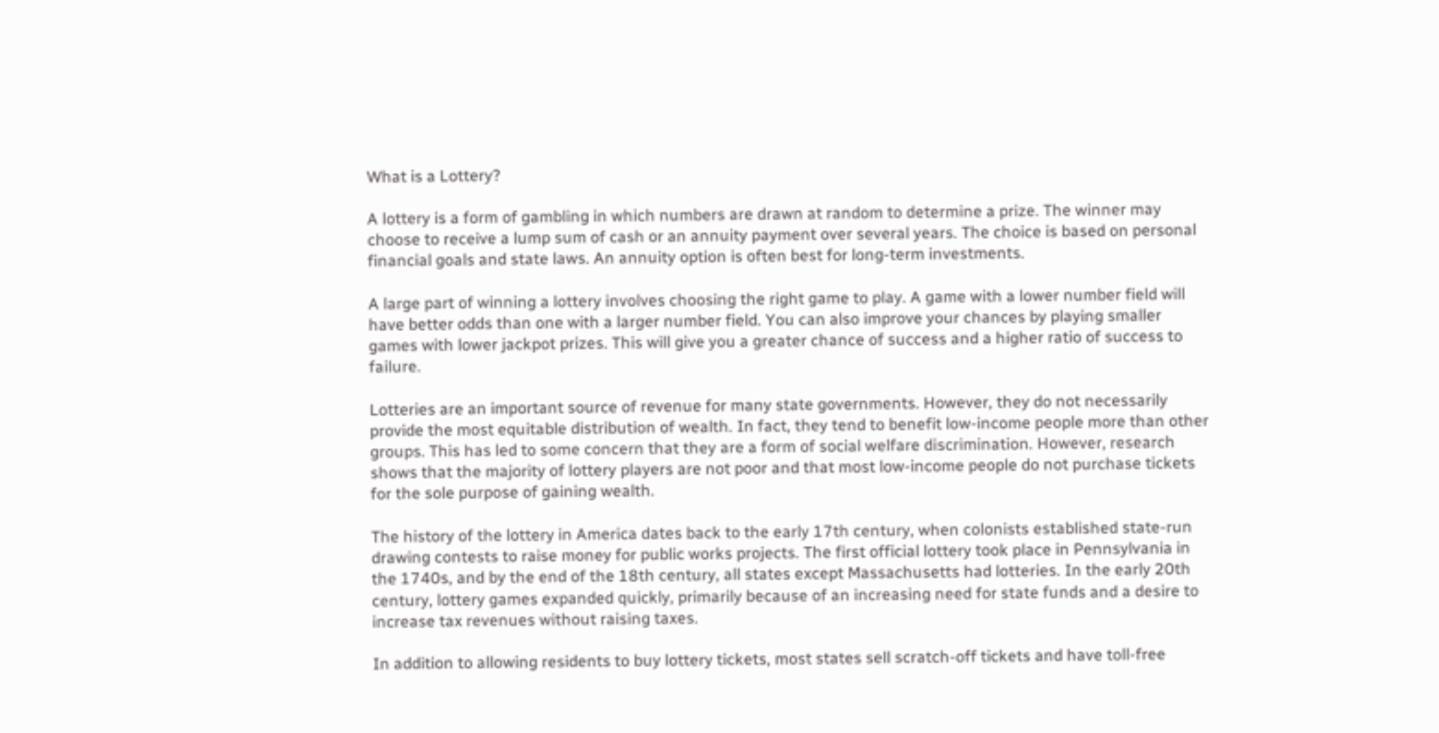What is a Lottery?

A lottery is a form of gambling in which numbers are drawn at random to determine a prize. The winner may choose to receive a lump sum of cash or an annuity payment over several years. The choice is based on personal financial goals and state laws. An annuity option is often best for long-term investments.

A large part of winning a lottery involves choosing the right game to play. A game with a lower number field will have better odds than one with a larger number field. You can also improve your chances by playing smaller games with lower jackpot prizes. This will give you a greater chance of success and a higher ratio of success to failure.

Lotteries are an important source of revenue for many state governments. However, they do not necessarily provide the most equitable distribution of wealth. In fact, they tend to benefit low-income people more than other groups. This has led to some concern that they are a form of social welfare discrimination. However, research shows that the majority of lottery players are not poor and that most low-income people do not purchase tickets for the sole purpose of gaining wealth.

The history of the lottery in America dates back to the early 17th century, when colonists established state-run drawing contests to raise money for public works projects. The first official lottery took place in Pennsylvania in the 1740s, and by the end of the 18th century, all states except Massachusetts had lotteries. In the early 20th century, lottery games expanded quickly, primarily because of an increasing need for state funds and a desire to increase tax revenues without raising taxes.

In addition to allowing residents to buy lottery tickets, most states sell scratch-off tickets and have toll-free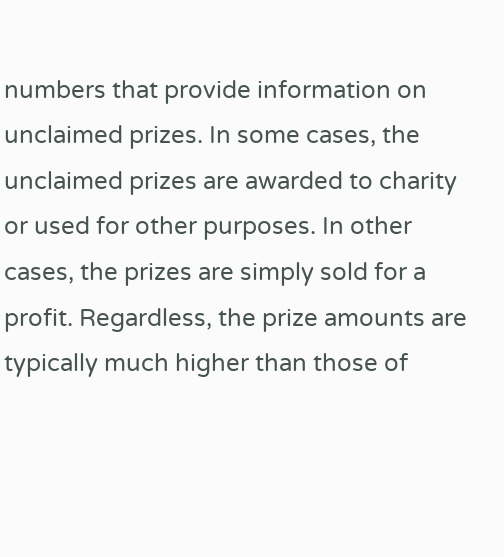numbers that provide information on unclaimed prizes. In some cases, the unclaimed prizes are awarded to charity or used for other purposes. In other cases, the prizes are simply sold for a profit. Regardless, the prize amounts are typically much higher than those of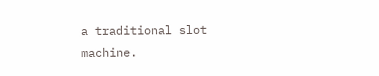a traditional slot machine.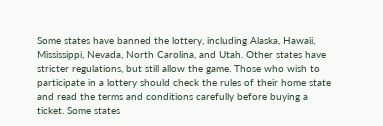Some states have banned the lottery, including Alaska, Hawaii, Mississippi, Nevada, North Carolina, and Utah. Other states have stricter regulations, but still allow the game. Those who wish to participate in a lottery should check the rules of their home state and read the terms and conditions carefully before buying a ticket. Some states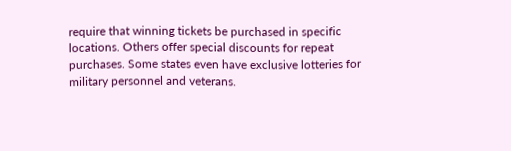require that winning tickets be purchased in specific locations. Others offer special discounts for repeat purchases. Some states even have exclusive lotteries for military personnel and veterans.